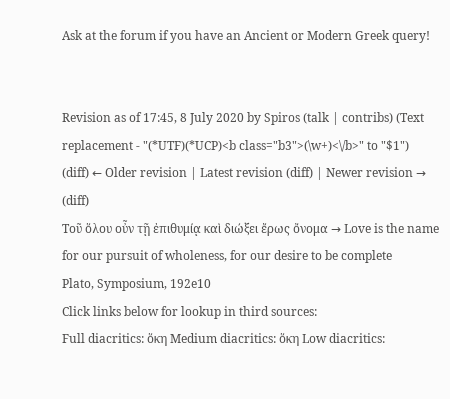Ask at the forum if you have an Ancient or Modern Greek query!


Revision as of 17:45, 8 July 2020 by Spiros (talk | contribs) (Text replacement - "(*UTF)(*UCP)<b class="b3">(\w+)<\/b>" to "$1")
(diff) ← Older revision | Latest revision (diff) | Newer revision → (diff)
Τοῦ ὅλου οὖν τῇ ἐπιθυμίᾳ καὶ διώξει ἔρως ὄνομα → Love is the name for our pursuit of wholeness, for our desire to be complete
Plato, Symposium, 192e10
Click links below for lookup in third sources:
Full diacritics: ὅκη Medium diacritics: ὅκη Low diacritics: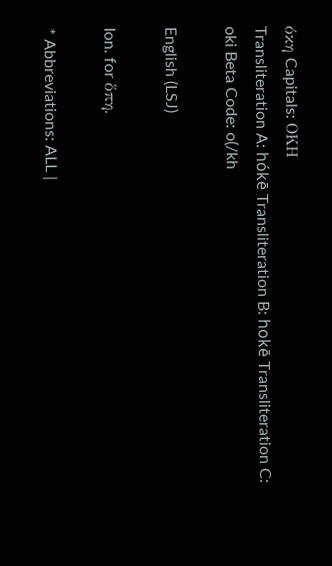όκη Capitals: ΟΚΗ
Transliteration A: hókē Transliteration B: hokē Transliteration C: oki Beta Code: o(/kh

English (LSJ)

Ion. for ὅπη.

* Abbreviations: ALL |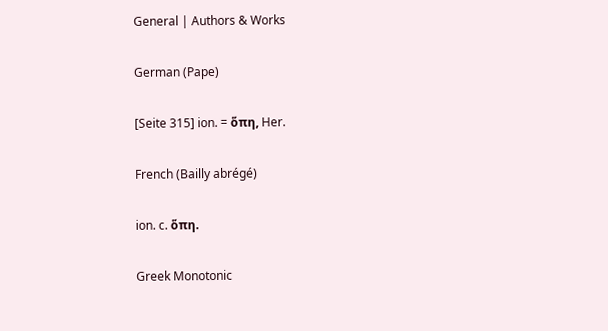General | Authors & Works

German (Pape)

[Seite 315] ion. = ὅπη, Her.

French (Bailly abrégé)

ion. c. ὅπη.

Greek Monotonic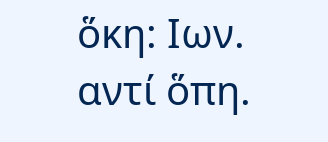ὅκη: Ιων. αντί ὅπη.